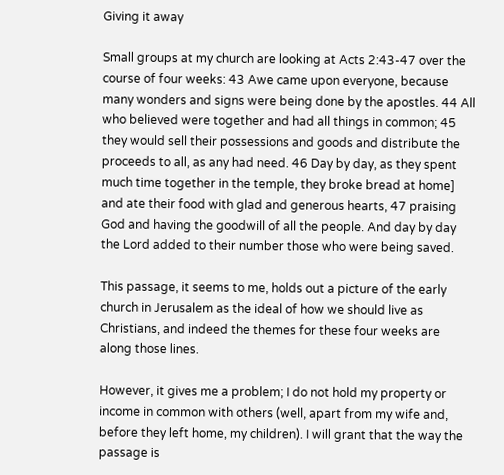Giving it away

Small groups at my church are looking at Acts 2:43-47 over the course of four weeks: 43 Awe came upon everyone, because many wonders and signs were being done by the apostles. 44 All who believed were together and had all things in common; 45 they would sell their possessions and goods and distribute the proceeds to all, as any had need. 46 Day by day, as they spent much time together in the temple, they broke bread at home] and ate their food with glad and generous hearts, 47 praising God and having the goodwill of all the people. And day by day the Lord added to their number those who were being saved.

This passage, it seems to me, holds out a picture of the early church in Jerusalem as the ideal of how we should live as Christians, and indeed the themes for these four weeks are along those lines.

However, it gives me a problem; I do not hold my property or income in common with others (well, apart from my wife and, before they left home, my children). I will grant that the way the passage is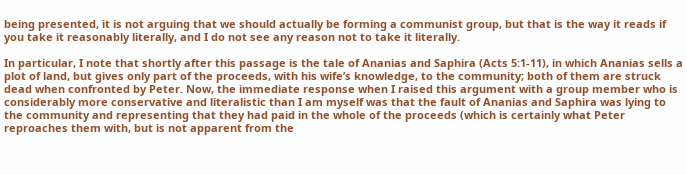being presented, it is not arguing that we should actually be forming a communist group, but that is the way it reads if you take it reasonably literally, and I do not see any reason not to take it literally.

In particular, I note that shortly after this passage is the tale of Ananias and Saphira (Acts 5:1-11), in which Ananias sells a plot of land, but gives only part of the proceeds, with his wife’s knowledge, to the community; both of them are struck dead when confronted by Peter. Now, the immediate response when I raised this argument with a group member who is considerably more conservative and literalistic than I am myself was that the fault of Ananias and Saphira was lying to the community and representing that they had paid in the whole of the proceeds (which is certainly what Peter reproaches them with, but is not apparent from the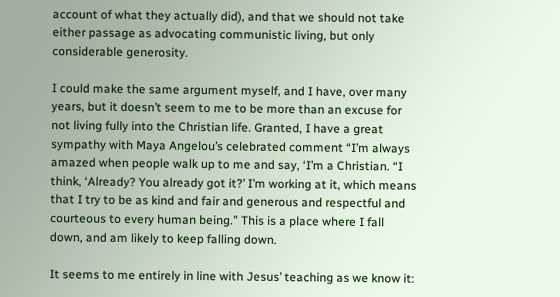account of what they actually did), and that we should not take either passage as advocating communistic living, but only considerable generosity.

I could make the same argument myself, and I have, over many years, but it doesn’t seem to me to be more than an excuse for not living fully into the Christian life. Granted, I have a great sympathy with Maya Angelou’s celebrated comment “I’m always amazed when people walk up to me and say, ‘I’m a Christian. “I think, ‘Already? You already got it?’ I’m working at it, which means that I try to be as kind and fair and generous and respectful and courteous to every human being.” This is a place where I fall down, and am likely to keep falling down.

It seems to me entirely in line with Jesus’ teaching as we know it: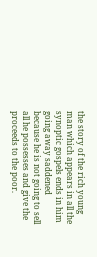the story of the rich young man which appears in all the synoptic gospels ends in him going away saddened because he is not going to sell all he possesses and give the proceeds to the poor.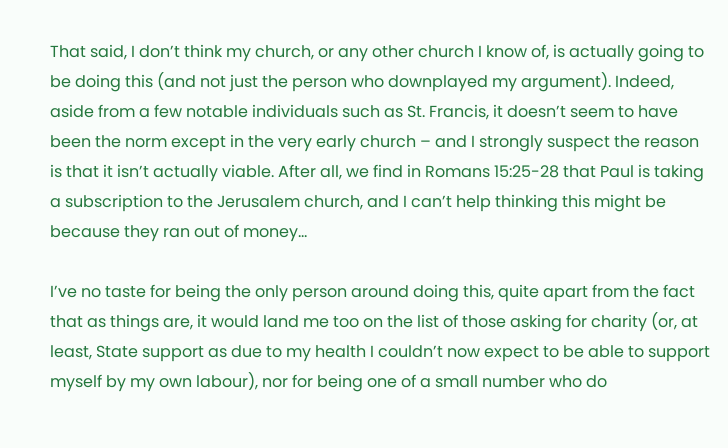That said, I don’t think my church, or any other church I know of, is actually going to be doing this (and not just the person who downplayed my argument). Indeed, aside from a few notable individuals such as St. Francis, it doesn’t seem to have been the norm except in the very early church – and I strongly suspect the reason is that it isn’t actually viable. After all, we find in Romans 15:25-28 that Paul is taking a subscription to the Jerusalem church, and I can’t help thinking this might be because they ran out of money…

I’ve no taste for being the only person around doing this, quite apart from the fact that as things are, it would land me too on the list of those asking for charity (or, at least, State support as due to my health I couldn’t now expect to be able to support myself by my own labour), nor for being one of a small number who do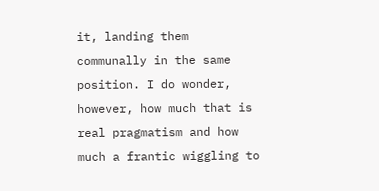it, landing them communally in the same position. I do wonder, however, how much that is real pragmatism and how much a frantic wiggling to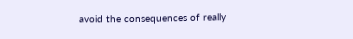avoid the consequences of really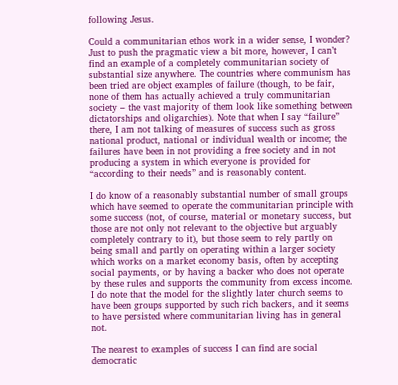following Jesus.

Could a communitarian ethos work in a wider sense, I wonder? Just to push the pragmatic view a bit more, however, I can’t find an example of a completely communitarian society of substantial size anywhere. The countries where communism has been tried are object examples of failure (though, to be fair, none of them has actually achieved a truly communitarian society – the vast majority of them look like something between dictatorships and oligarchies). Note that when I say “failure” there, I am not talking of measures of success such as gross national product, national or individual wealth or income; the failures have been in not providing a free society and in not producing a system in which everyone is provided for “according to their needs” and is reasonably content.

I do know of a reasonably substantial number of small groups which have seemed to operate the communitarian principle with some success (not, of course, material or monetary success, but those are not only not relevant to the objective but arguably completely contrary to it), but those seem to rely partly on being small and partly on operating within a larger society which works on a market economy basis, often by accepting social payments, or by having a backer who does not operate by these rules and supports the community from excess income. I do note that the model for the slightly later church seems to have been groups supported by such rich backers, and it seems to have persisted where communitarian living has in general not.

The nearest to examples of success I can find are social democratic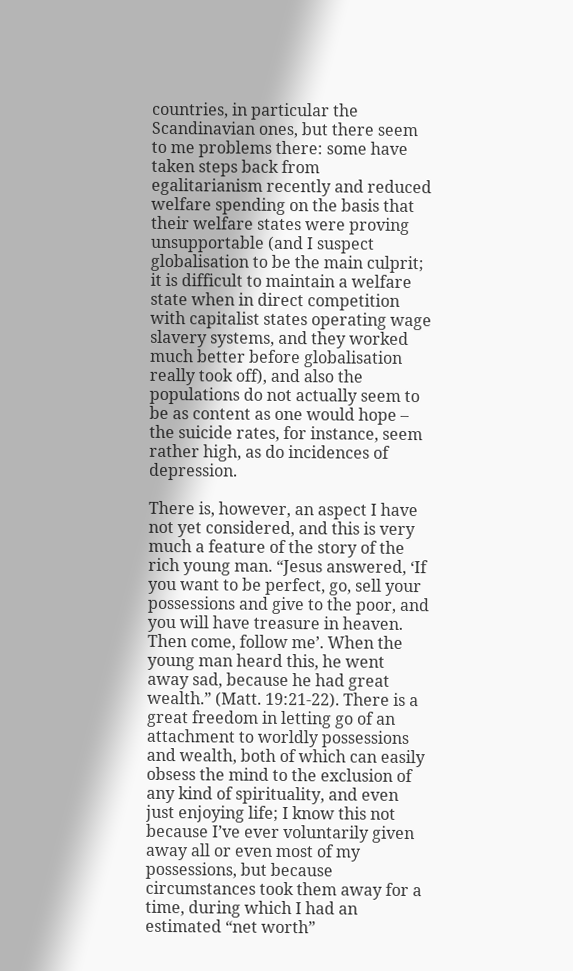countries, in particular the Scandinavian ones, but there seem to me problems there: some have taken steps back from egalitarianism recently and reduced welfare spending on the basis that their welfare states were proving unsupportable (and I suspect globalisation to be the main culprit; it is difficult to maintain a welfare state when in direct competition with capitalist states operating wage slavery systems, and they worked much better before globalisation really took off), and also the populations do not actually seem to be as content as one would hope – the suicide rates, for instance, seem rather high, as do incidences of depression.

There is, however, an aspect I have not yet considered, and this is very much a feature of the story of the rich young man. “Jesus answered, ‘If you want to be perfect, go, sell your possessions and give to the poor, and you will have treasure in heaven. Then come, follow me’. When the young man heard this, he went away sad, because he had great wealth.” (Matt. 19:21-22). There is a great freedom in letting go of an attachment to worldly possessions and wealth, both of which can easily obsess the mind to the exclusion of any kind of spirituality, and even just enjoying life; I know this not because I’ve ever voluntarily given away all or even most of my possessions, but because circumstances took them away for a time, during which I had an estimated “net worth”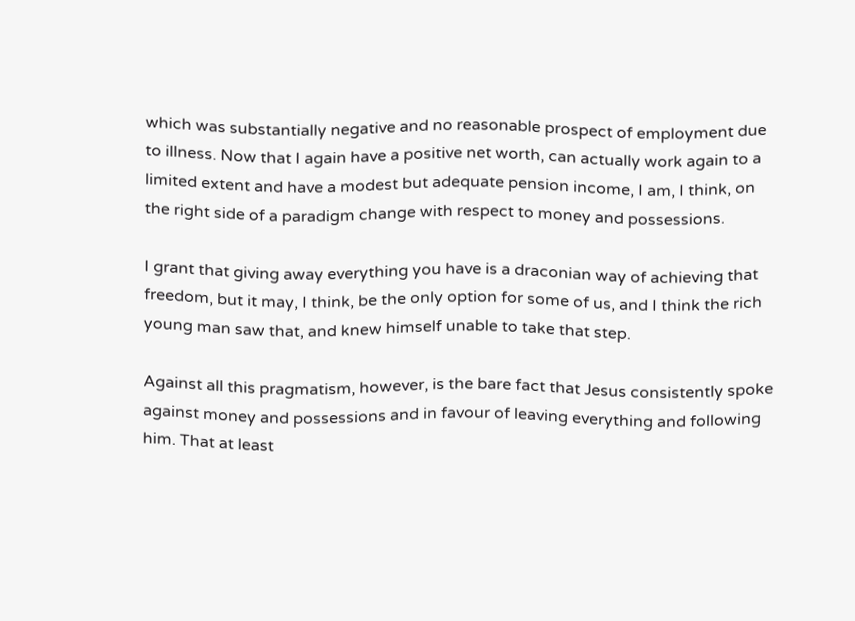which was substantially negative and no reasonable prospect of employment due to illness. Now that I again have a positive net worth, can actually work again to a limited extent and have a modest but adequate pension income, I am, I think, on the right side of a paradigm change with respect to money and possessions.

I grant that giving away everything you have is a draconian way of achieving that freedom, but it may, I think, be the only option for some of us, and I think the rich young man saw that, and knew himself unable to take that step.

Against all this pragmatism, however, is the bare fact that Jesus consistently spoke against money and possessions and in favour of leaving everything and following him. That at least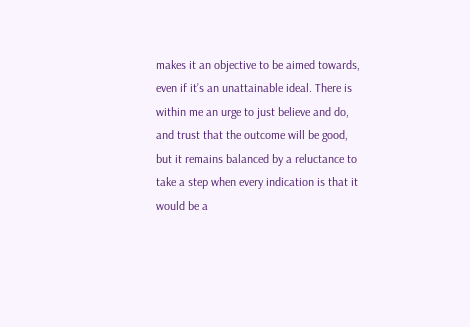makes it an objective to be aimed towards, even if it’s an unattainable ideal. There is within me an urge to just believe and do, and trust that the outcome will be good, but it remains balanced by a reluctance to take a step when every indication is that it would be a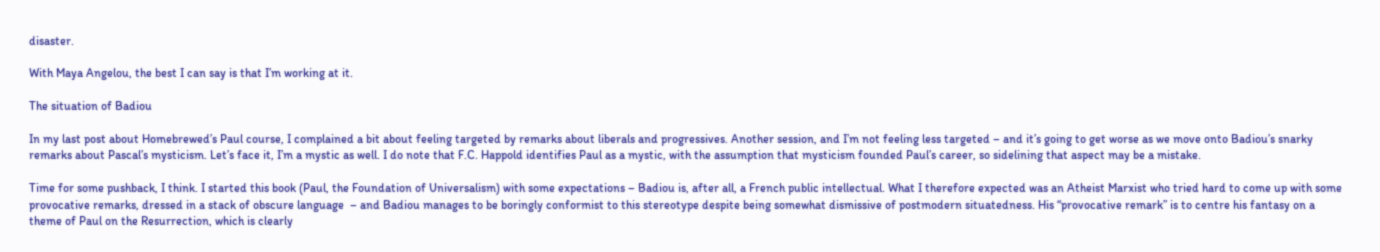disaster.

With Maya Angelou, the best I can say is that I’m working at it.

The situation of Badiou

In my last post about Homebrewed’s Paul course, I complained a bit about feeling targeted by remarks about liberals and progressives. Another session, and I’m not feeling less targeted – and it’s going to get worse as we move onto Badiou’s snarky remarks about Pascal’s mysticism. Let’s face it, I’m a mystic as well. I do note that F.C. Happold identifies Paul as a mystic, with the assumption that mysticism founded Paul’s career, so sidelining that aspect may be a mistake.

Time for some pushback, I think. I started this book (Paul, the Foundation of Universalism) with some expectations – Badiou is, after all, a French public intellectual. What I therefore expected was an Atheist Marxist who tried hard to come up with some provocative remarks, dressed in a stack of obscure language  – and Badiou manages to be boringly conformist to this stereotype despite being somewhat dismissive of postmodern situatedness. His “provocative remark” is to centre his fantasy on a theme of Paul on the Resurrection, which is clearly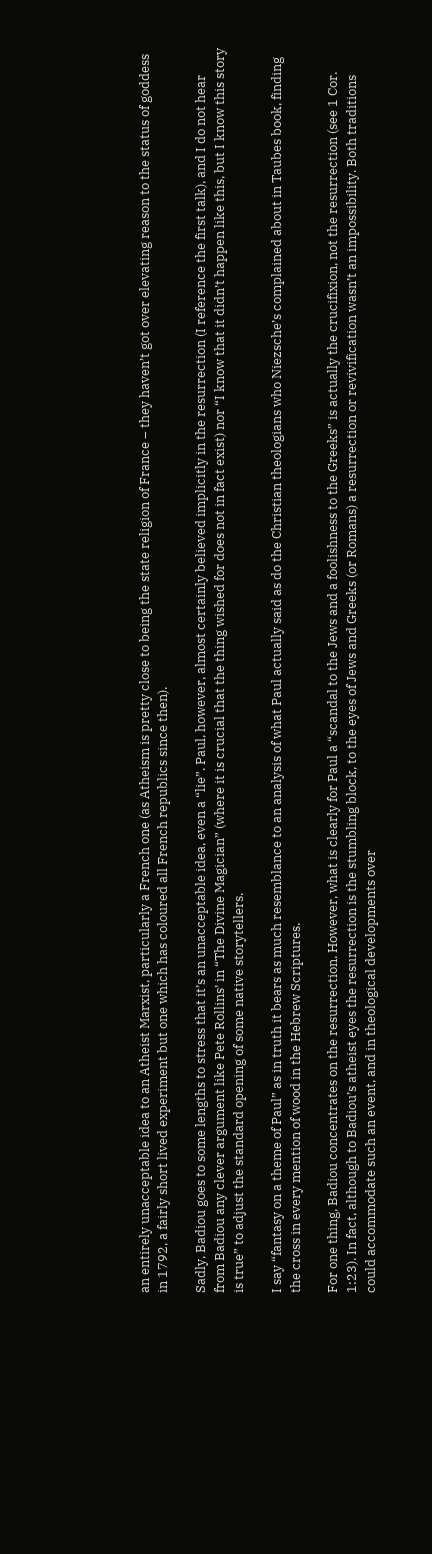an entirely unacceptable idea to an Atheist Marxist, particularly a French one (as Atheism is pretty close to being the state religion of France – they haven’t got over elevating reason to the status of goddess in 1792, a fairly short lived experiment but one which has coloured all French republics since then).

Sadly, Badiou goes to some lengths to stress that it’s an unacceptable idea, even a “lie”. Paul, however, almost certainly believed implicitly in the resurrection (I reference the first talk), and I do not hear from Badiou any clever argument like Pete Rollins’ in “The Divine Magician” (where it is crucial that the thing wished for does not in fact exist) nor “I know that it didn’t happen like this, but I know this story is true” to adjust the standard opening of some native storytellers.

I say “fantasy on a theme of Paul” as in truth it bears as much resemblance to an analysis of what Paul actually said as do the Christian theologians who Niezsche’s complained about in Taubes book, finding the cross in every mention of wood in the Hebrew Scriptures.

For one thing, Badiou concentrates on the resurrection. However, what is clearly for Paul a “scandal to the Jews and a foolishness to the Greeks” is actually the crucifixion, not the resurrection (see 1 Cor. 1:23). In fact, although to Badiou’s atheist eyes the resurrection is the stumbling block, to the eyes of Jews and Greeks (or Romans) a resurrection or revivification wasn’t an impossibility. Both traditions could accommodate such an event, and in theological developments over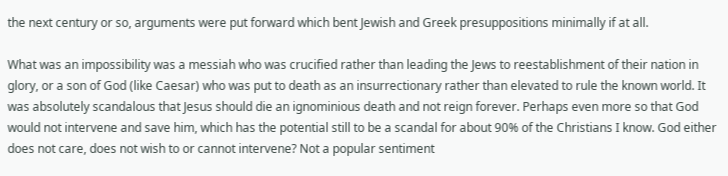the next century or so, arguments were put forward which bent Jewish and Greek presuppositions minimally if at all.

What was an impossibility was a messiah who was crucified rather than leading the Jews to reestablishment of their nation in glory, or a son of God (like Caesar) who was put to death as an insurrectionary rather than elevated to rule the known world. It was absolutely scandalous that Jesus should die an ignominious death and not reign forever. Perhaps even more so that God would not intervene and save him, which has the potential still to be a scandal for about 90% of the Christians I know. God either does not care, does not wish to or cannot intervene? Not a popular sentiment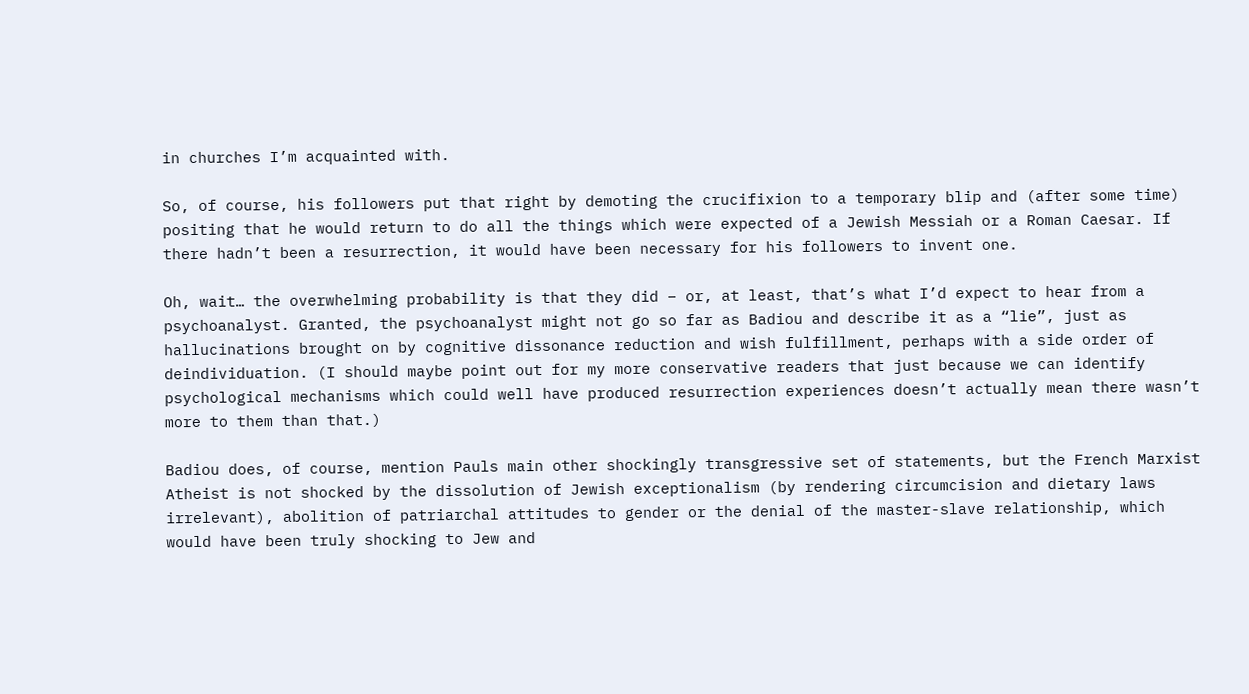in churches I’m acquainted with.

So, of course, his followers put that right by demoting the crucifixion to a temporary blip and (after some time) positing that he would return to do all the things which were expected of a Jewish Messiah or a Roman Caesar. If there hadn’t been a resurrection, it would have been necessary for his followers to invent one.

Oh, wait… the overwhelming probability is that they did – or, at least, that’s what I’d expect to hear from a psychoanalyst. Granted, the psychoanalyst might not go so far as Badiou and describe it as a “lie”, just as hallucinations brought on by cognitive dissonance reduction and wish fulfillment, perhaps with a side order of deindividuation. (I should maybe point out for my more conservative readers that just because we can identify psychological mechanisms which could well have produced resurrection experiences doesn’t actually mean there wasn’t more to them than that.)

Badiou does, of course, mention Pauls main other shockingly transgressive set of statements, but the French Marxist Atheist is not shocked by the dissolution of Jewish exceptionalism (by rendering circumcision and dietary laws irrelevant), abolition of patriarchal attitudes to gender or the denial of the master-slave relationship, which would have been truly shocking to Jew and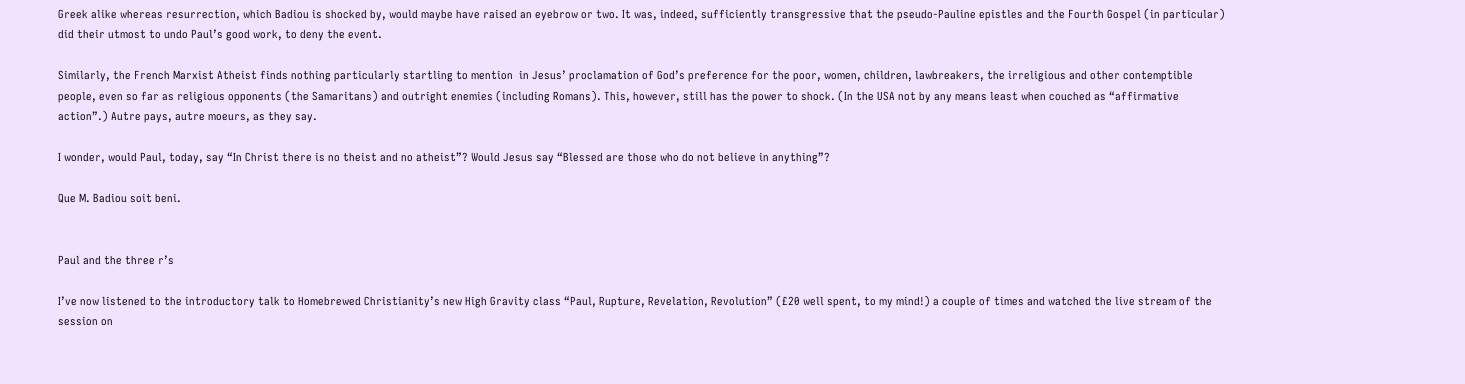Greek alike whereas resurrection, which Badiou is shocked by, would maybe have raised an eyebrow or two. It was, indeed, sufficiently transgressive that the pseudo-Pauline epistles and the Fourth Gospel (in particular) did their utmost to undo Paul’s good work, to deny the event.

Similarly, the French Marxist Atheist finds nothing particularly startling to mention  in Jesus’ proclamation of God’s preference for the poor, women, children, lawbreakers, the irreligious and other contemptible people, even so far as religious opponents (the Samaritans) and outright enemies (including Romans). This, however, still has the power to shock. (In the USA not by any means least when couched as “affirmative action”.) Autre pays, autre moeurs, as they say.

I wonder, would Paul, today, say “In Christ there is no theist and no atheist”? Would Jesus say “Blessed are those who do not believe in anything”?

Que M. Badiou soit beni.


Paul and the three r’s

I’ve now listened to the introductory talk to Homebrewed Christianity’s new High Gravity class “Paul, Rupture, Revelation, Revolution” (£20 well spent, to my mind!) a couple of times and watched the live stream of the session on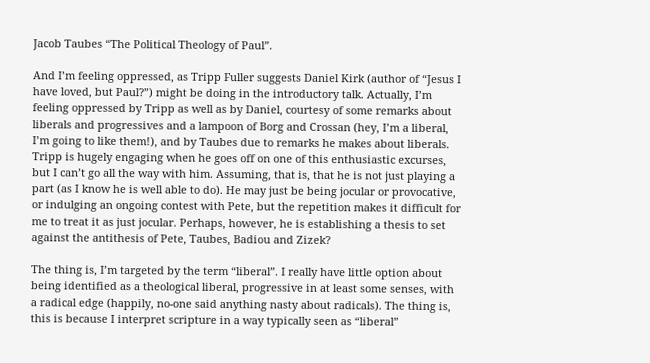Jacob Taubes “The Political Theology of Paul”.

And I’m feeling oppressed, as Tripp Fuller suggests Daniel Kirk (author of “Jesus I have loved, but Paul?”) might be doing in the introductory talk. Actually, I’m feeling oppressed by Tripp as well as by Daniel, courtesy of some remarks about liberals and progressives and a lampoon of Borg and Crossan (hey, I’m a liberal, I’m going to like them!), and by Taubes due to remarks he makes about liberals. Tripp is hugely engaging when he goes off on one of this enthusiastic excurses, but I can’t go all the way with him. Assuming, that is, that he is not just playing a part (as I know he is well able to do). He may just be being jocular or provocative, or indulging an ongoing contest with Pete, but the repetition makes it difficult for me to treat it as just jocular. Perhaps, however, he is establishing a thesis to set against the antithesis of Pete, Taubes, Badiou and Zizek?

The thing is, I’m targeted by the term “liberal”. I really have little option about being identified as a theological liberal, progressive in at least some senses, with a radical edge (happily, no-one said anything nasty about radicals). The thing is, this is because I interpret scripture in a way typically seen as “liberal”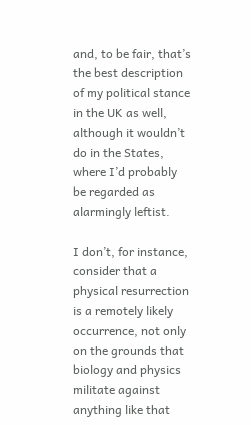and, to be fair, that’s the best description of my political stance in the UK as well, although it wouldn’t do in the States, where I’d probably be regarded as alarmingly leftist.

I don’t, for instance, consider that a physical resurrection is a remotely likely occurrence, not only on the grounds that biology and physics militate against anything like that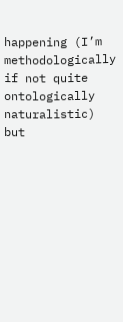happening (I’m methodologically if not quite ontologically naturalistic) but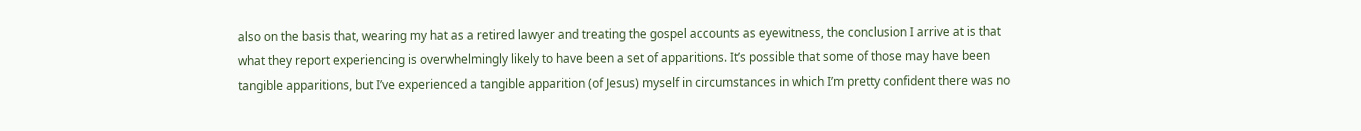also on the basis that, wearing my hat as a retired lawyer and treating the gospel accounts as eyewitness, the conclusion I arrive at is that what they report experiencing is overwhelmingly likely to have been a set of apparitions. It’s possible that some of those may have been tangible apparitions, but I’ve experienced a tangible apparition (of Jesus) myself in circumstances in which I’m pretty confident there was no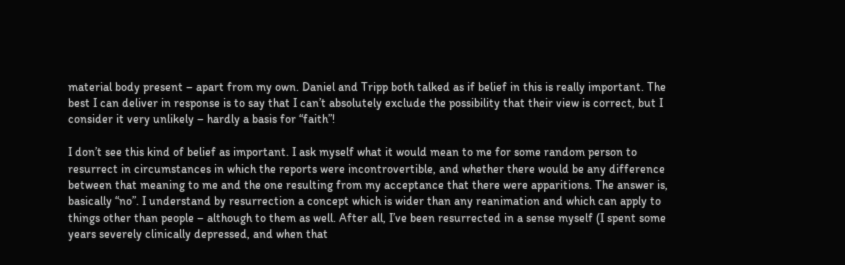material body present – apart from my own. Daniel and Tripp both talked as if belief in this is really important. The best I can deliver in response is to say that I can’t absolutely exclude the possibility that their view is correct, but I consider it very unlikely – hardly a basis for “faith”!

I don’t see this kind of belief as important. I ask myself what it would mean to me for some random person to resurrect in circumstances in which the reports were incontrovertible, and whether there would be any difference between that meaning to me and the one resulting from my acceptance that there were apparitions. The answer is, basically “no”. I understand by resurrection a concept which is wider than any reanimation and which can apply to things other than people – although to them as well. After all, I’ve been resurrected in a sense myself (I spent some years severely clinically depressed, and when that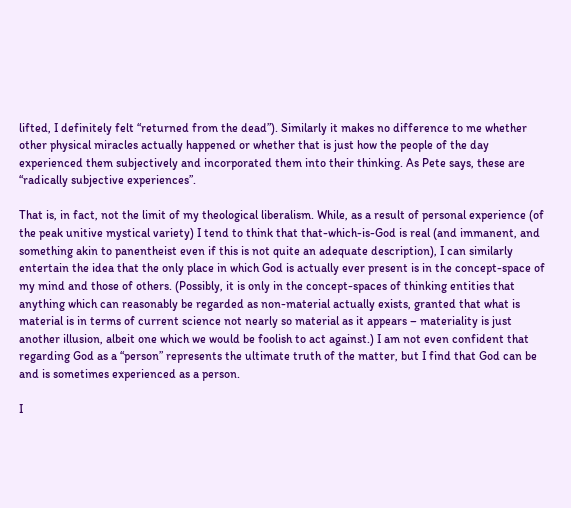lifted, I definitely felt “returned from the dead”). Similarly it makes no difference to me whether other physical miracles actually happened or whether that is just how the people of the day experienced them subjectively and incorporated them into their thinking. As Pete says, these are “radically subjective experiences”.

That is, in fact, not the limit of my theological liberalism. While, as a result of personal experience (of the peak unitive mystical variety) I tend to think that that-which-is-God is real (and immanent, and something akin to panentheist even if this is not quite an adequate description), I can similarly entertain the idea that the only place in which God is actually ever present is in the concept-space of my mind and those of others. (Possibly, it is only in the concept-spaces of thinking entities that anything which can reasonably be regarded as non-material actually exists, granted that what is material is in terms of current science not nearly so material as it appears – materiality is just another illusion, albeit one which we would be foolish to act against.) I am not even confident that regarding God as a “person” represents the ultimate truth of the matter, but I find that God can be and is sometimes experienced as a person.

I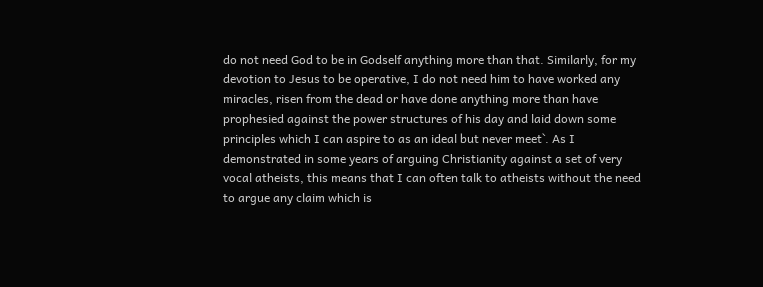do not need God to be in Godself anything more than that. Similarly, for my devotion to Jesus to be operative, I do not need him to have worked any miracles, risen from the dead or have done anything more than have prophesied against the power structures of his day and laid down some principles which I can aspire to as an ideal but never meet`. As I demonstrated in some years of arguing Christianity against a set of very vocal atheists, this means that I can often talk to atheists without the need to argue any claim which is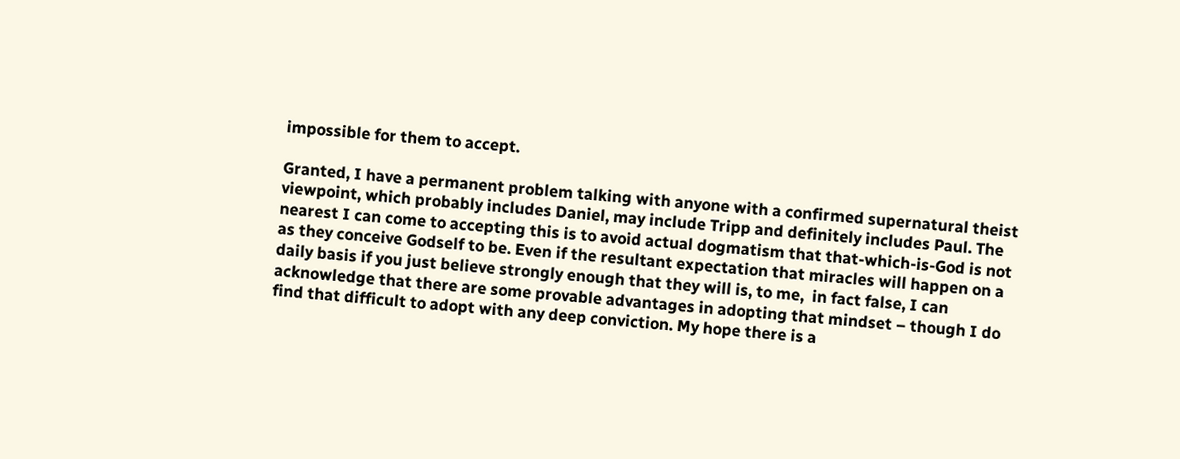impossible for them to accept.

Granted, I have a permanent problem talking with anyone with a confirmed supernatural theist viewpoint, which probably includes Daniel, may include Tripp and definitely includes Paul. The nearest I can come to accepting this is to avoid actual dogmatism that that-which-is-God is not as they conceive Godself to be. Even if the resultant expectation that miracles will happen on a daily basis if you just believe strongly enough that they will is, to me,  in fact false, I can acknowledge that there are some provable advantages in adopting that mindset – though I do find that difficult to adopt with any deep conviction. My hope there is a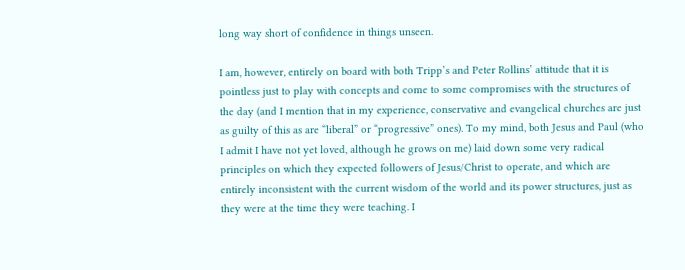long way short of confidence in things unseen.

I am, however, entirely on board with both Tripp’s and Peter Rollins’ attitude that it is pointless just to play with concepts and come to some compromises with the structures of the day (and I mention that in my experience, conservative and evangelical churches are just as guilty of this as are “liberal” or “progressive” ones). To my mind, both Jesus and Paul (who I admit I have not yet loved, although he grows on me) laid down some very radical principles on which they expected followers of Jesus/Christ to operate, and which are entirely inconsistent with the current wisdom of the world and its power structures, just as they were at the time they were teaching. I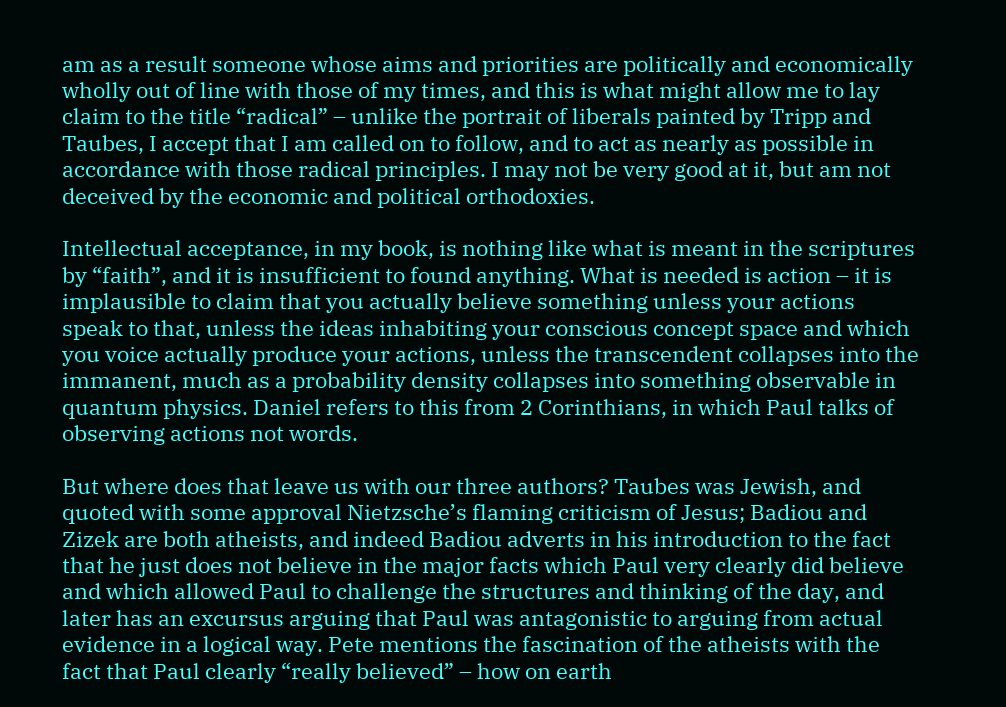am as a result someone whose aims and priorities are politically and economically wholly out of line with those of my times, and this is what might allow me to lay claim to the title “radical” – unlike the portrait of liberals painted by Tripp and Taubes, I accept that I am called on to follow, and to act as nearly as possible in accordance with those radical principles. I may not be very good at it, but am not deceived by the economic and political orthodoxies.

Intellectual acceptance, in my book, is nothing like what is meant in the scriptures by “faith”, and it is insufficient to found anything. What is needed is action – it is implausible to claim that you actually believe something unless your actions speak to that, unless the ideas inhabiting your conscious concept space and which you voice actually produce your actions, unless the transcendent collapses into the immanent, much as a probability density collapses into something observable in quantum physics. Daniel refers to this from 2 Corinthians, in which Paul talks of observing actions not words.

But where does that leave us with our three authors? Taubes was Jewish, and quoted with some approval Nietzsche’s flaming criticism of Jesus; Badiou and Zizek are both atheists, and indeed Badiou adverts in his introduction to the fact that he just does not believe in the major facts which Paul very clearly did believe and which allowed Paul to challenge the structures and thinking of the day, and later has an excursus arguing that Paul was antagonistic to arguing from actual evidence in a logical way. Pete mentions the fascination of the atheists with the fact that Paul clearly “really believed” – how on earth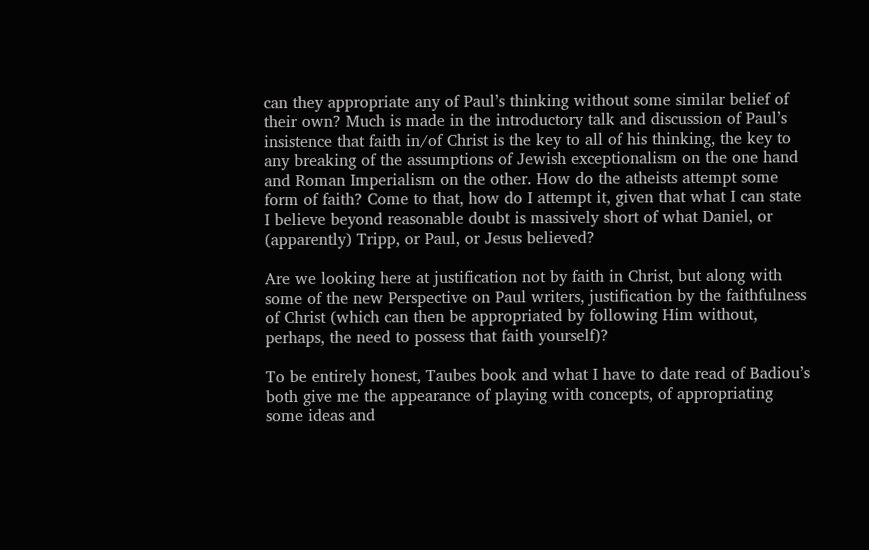can they appropriate any of Paul’s thinking without some similar belief of their own? Much is made in the introductory talk and discussion of Paul’s insistence that faith in/of Christ is the key to all of his thinking, the key to any breaking of the assumptions of Jewish exceptionalism on the one hand and Roman Imperialism on the other. How do the atheists attempt some form of faith? Come to that, how do I attempt it, given that what I can state I believe beyond reasonable doubt is massively short of what Daniel, or (apparently) Tripp, or Paul, or Jesus believed?

Are we looking here at justification not by faith in Christ, but along with some of the new Perspective on Paul writers, justification by the faithfulness of Christ (which can then be appropriated by following Him without, perhaps, the need to possess that faith yourself)?

To be entirely honest, Taubes book and what I have to date read of Badiou’s both give me the appearance of playing with concepts, of appropriating some ideas and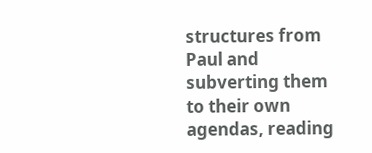structures from Paul and subverting them to their own agendas, reading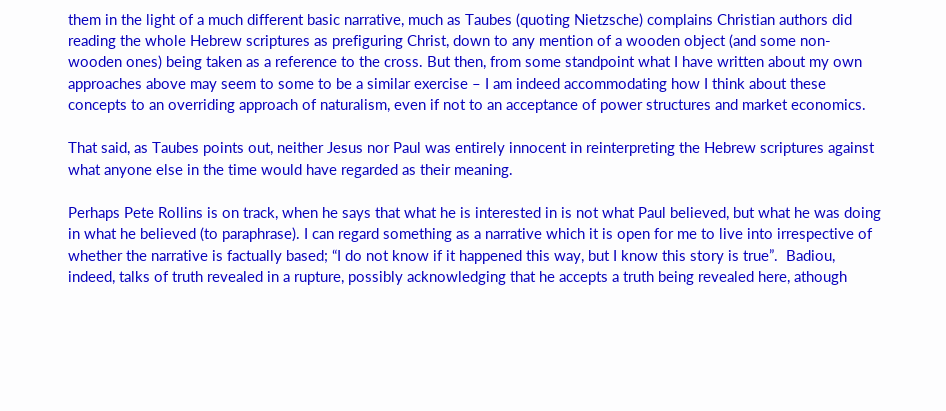them in the light of a much different basic narrative, much as Taubes (quoting Nietzsche) complains Christian authors did reading the whole Hebrew scriptures as prefiguring Christ, down to any mention of a wooden object (and some non-wooden ones) being taken as a reference to the cross. But then, from some standpoint what I have written about my own approaches above may seem to some to be a similar exercise – I am indeed accommodating how I think about these concepts to an overriding approach of naturalism, even if not to an acceptance of power structures and market economics.

That said, as Taubes points out, neither Jesus nor Paul was entirely innocent in reinterpreting the Hebrew scriptures against what anyone else in the time would have regarded as their meaning.

Perhaps Pete Rollins is on track, when he says that what he is interested in is not what Paul believed, but what he was doing in what he believed (to paraphrase). I can regard something as a narrative which it is open for me to live into irrespective of whether the narrative is factually based; “I do not know if it happened this way, but I know this story is true”.  Badiou, indeed, talks of truth revealed in a rupture, possibly acknowledging that he accepts a truth being revealed here, athough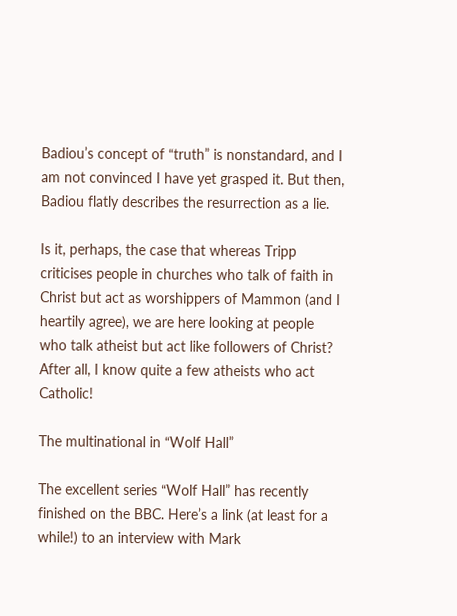Badiou’s concept of “truth” is nonstandard, and I am not convinced I have yet grasped it. But then, Badiou flatly describes the resurrection as a lie.

Is it, perhaps, the case that whereas Tripp criticises people in churches who talk of faith in Christ but act as worshippers of Mammon (and I heartily agree), we are here looking at people who talk atheist but act like followers of Christ? After all, I know quite a few atheists who act Catholic!

The multinational in “Wolf Hall”

The excellent series “Wolf Hall” has recently finished on the BBC. Here’s a link (at least for a while!) to an interview with Mark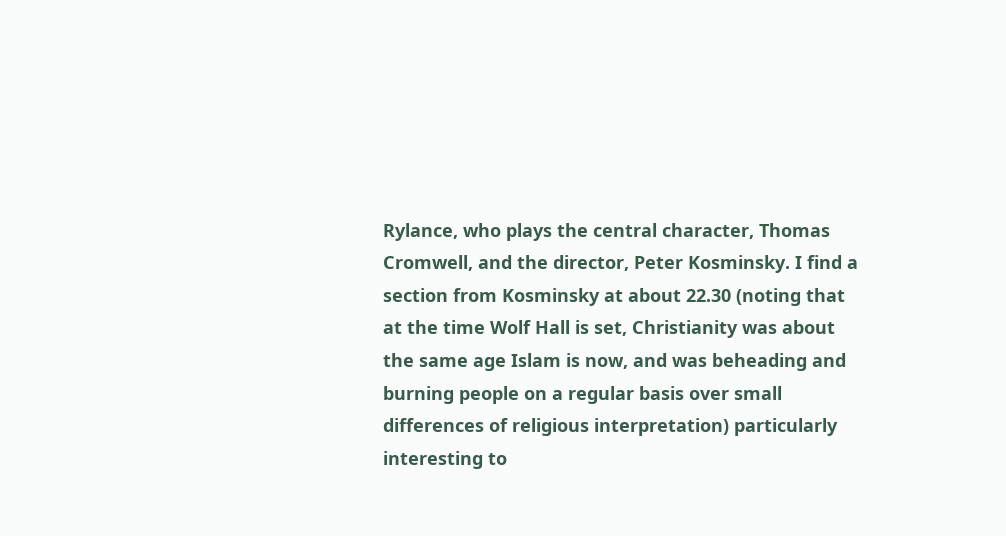Rylance, who plays the central character, Thomas Cromwell, and the director, Peter Kosminsky. I find a section from Kosminsky at about 22.30 (noting that at the time Wolf Hall is set, Christianity was about the same age Islam is now, and was beheading and burning people on a regular basis over small differences of religious interpretation) particularly interesting to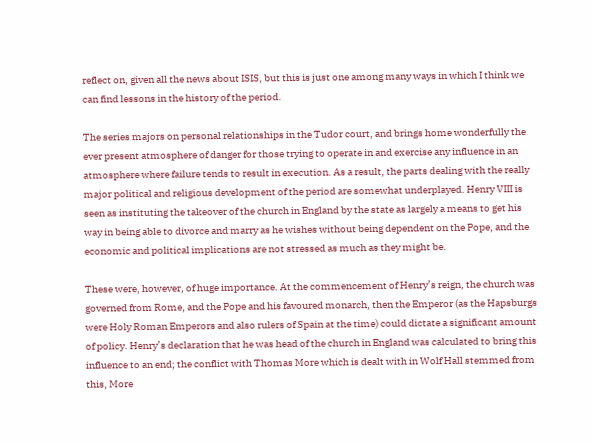reflect on, given all the news about ISIS, but this is just one among many ways in which I think we can find lessons in the history of the period.

The series majors on personal relationships in the Tudor court, and brings home wonderfully the ever present atmosphere of danger for those trying to operate in and exercise any influence in an atmosphere where failure tends to result in execution. As a result, the parts dealing with the really major political and religious development of the period are somewhat underplayed. Henry VIII is seen as instituting the takeover of the church in England by the state as largely a means to get his way in being able to divorce and marry as he wishes without being dependent on the Pope, and the economic and political implications are not stressed as much as they might be.

These were, however, of huge importance. At the commencement of Henry’s reign, the church was governed from Rome, and the Pope and his favoured monarch, then the Emperor (as the Hapsburgs were Holy Roman Emperors and also rulers of Spain at the time) could dictate a significant amount of policy. Henry’s declaration that he was head of the church in England was calculated to bring this influence to an end; the conflict with Thomas More which is dealt with in Wolf Hall stemmed from this, More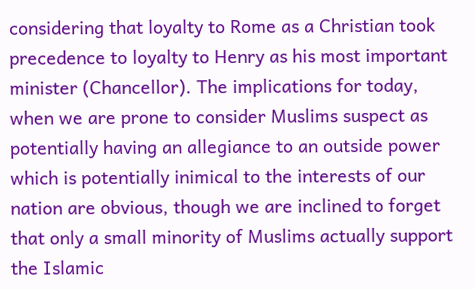considering that loyalty to Rome as a Christian took precedence to loyalty to Henry as his most important minister (Chancellor). The implications for today, when we are prone to consider Muslims suspect as potentially having an allegiance to an outside power which is potentially inimical to the interests of our nation are obvious, though we are inclined to forget that only a small minority of Muslims actually support the Islamic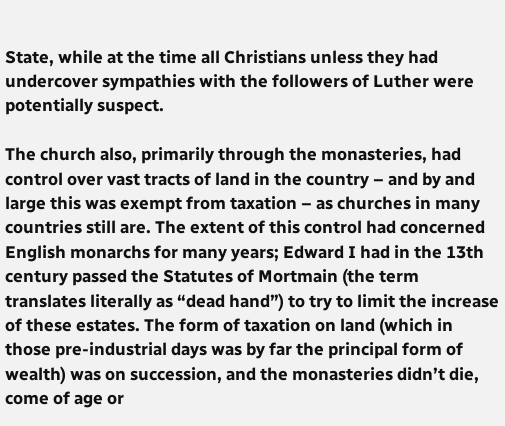State, while at the time all Christians unless they had undercover sympathies with the followers of Luther were potentially suspect.

The church also, primarily through the monasteries, had control over vast tracts of land in the country – and by and large this was exempt from taxation – as churches in many countries still are. The extent of this control had concerned English monarchs for many years; Edward I had in the 13th century passed the Statutes of Mortmain (the term translates literally as “dead hand”) to try to limit the increase of these estates. The form of taxation on land (which in those pre-industrial days was by far the principal form of wealth) was on succession, and the monasteries didn’t die, come of age or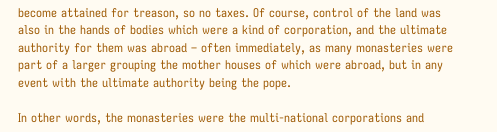become attained for treason, so no taxes. Of course, control of the land was also in the hands of bodies which were a kind of corporation, and the ultimate authority for them was abroad – often immediately, as many monasteries were part of a larger grouping the mother houses of which were abroad, but in any event with the ultimate authority being the pope.

In other words, the monasteries were the multi-national corporations and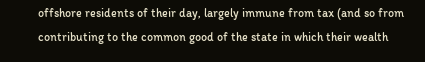offshore residents of their day, largely immune from tax (and so from contributing to the common good of the state in which their wealth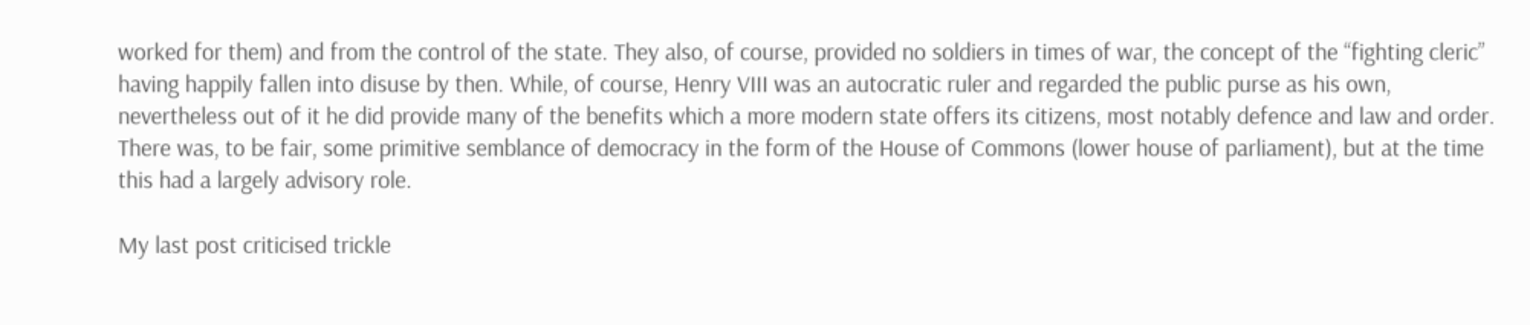worked for them) and from the control of the state. They also, of course, provided no soldiers in times of war, the concept of the “fighting cleric” having happily fallen into disuse by then. While, of course, Henry VIII was an autocratic ruler and regarded the public purse as his own, nevertheless out of it he did provide many of the benefits which a more modern state offers its citizens, most notably defence and law and order. There was, to be fair, some primitive semblance of democracy in the form of the House of Commons (lower house of parliament), but at the time this had a largely advisory role.

My last post criticised trickle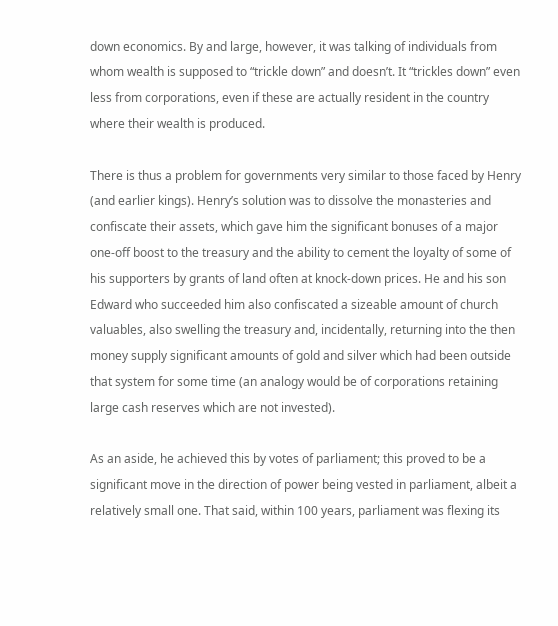down economics. By and large, however, it was talking of individuals from whom wealth is supposed to “trickle down” and doesn’t. It “trickles down” even less from corporations, even if these are actually resident in the country where their wealth is produced.

There is thus a problem for governments very similar to those faced by Henry (and earlier kings). Henry’s solution was to dissolve the monasteries and confiscate their assets, which gave him the significant bonuses of a major one-off boost to the treasury and the ability to cement the loyalty of some of his supporters by grants of land often at knock-down prices. He and his son Edward who succeeded him also confiscated a sizeable amount of church valuables, also swelling the treasury and, incidentally, returning into the then money supply significant amounts of gold and silver which had been outside that system for some time (an analogy would be of corporations retaining large cash reserves which are not invested).

As an aside, he achieved this by votes of parliament; this proved to be a significant move in the direction of power being vested in parliament, albeit a relatively small one. That said, within 100 years, parliament was flexing its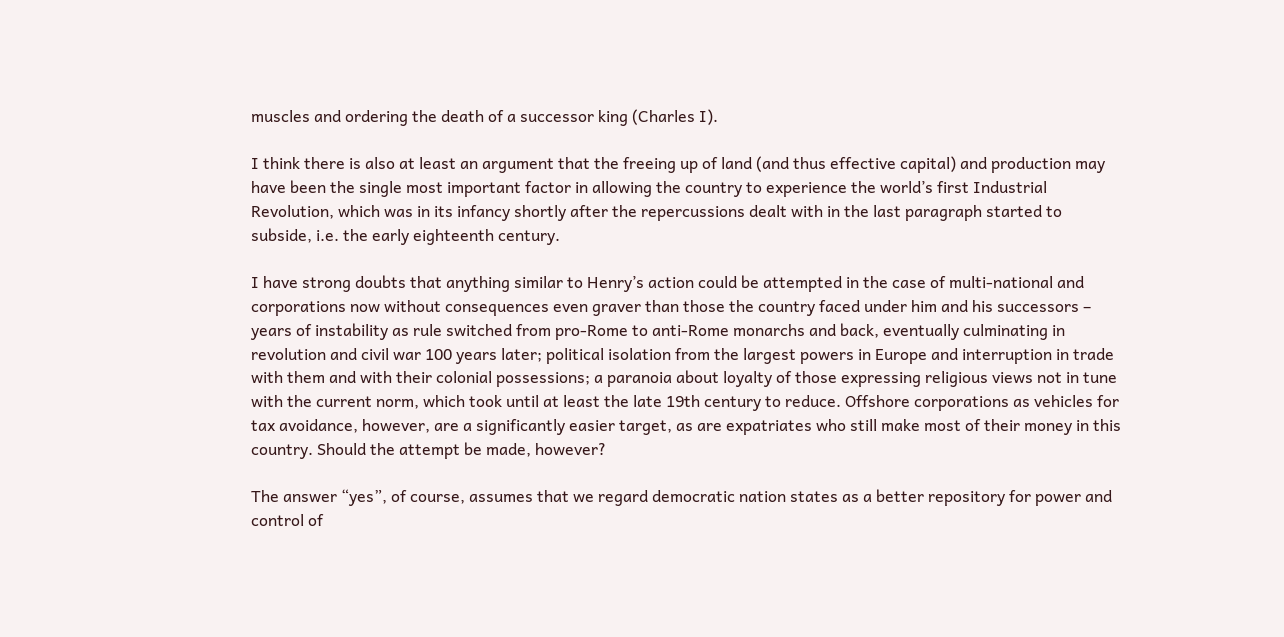muscles and ordering the death of a successor king (Charles I).

I think there is also at least an argument that the freeing up of land (and thus effective capital) and production may have been the single most important factor in allowing the country to experience the world’s first Industrial Revolution, which was in its infancy shortly after the repercussions dealt with in the last paragraph started to subside, i.e. the early eighteenth century.

I have strong doubts that anything similar to Henry’s action could be attempted in the case of multi-national and corporations now without consequences even graver than those the country faced under him and his successors – years of instability as rule switched from pro-Rome to anti-Rome monarchs and back, eventually culminating in revolution and civil war 100 years later; political isolation from the largest powers in Europe and interruption in trade with them and with their colonial possessions; a paranoia about loyalty of those expressing religious views not in tune with the current norm, which took until at least the late 19th century to reduce. Offshore corporations as vehicles for tax avoidance, however, are a significantly easier target, as are expatriates who still make most of their money in this country. Should the attempt be made, however?

The answer “yes”, of course, assumes that we regard democratic nation states as a better repository for power and control of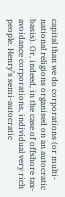capital than we do corporations (or multi-national religions organised on an autocratic basis). Or, indeed, in the case of offshore tax-avoidance corporations, individual very rich people. Henry’s semi-autocratic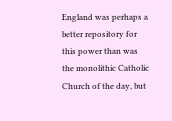England was perhaps a better repository for this power than was the monolithic Catholic Church of the day, but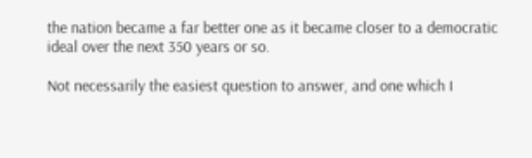the nation became a far better one as it became closer to a democratic ideal over the next 350 years or so.

Not necessarily the easiest question to answer, and one which I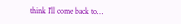think I’ll come back to…